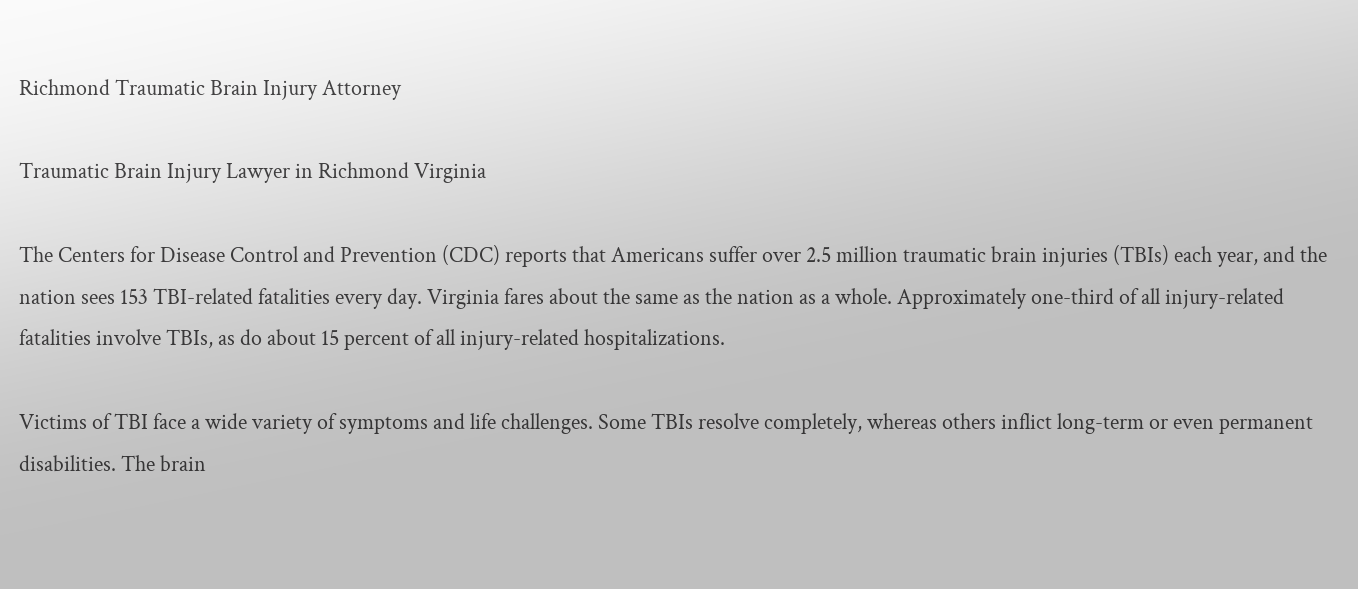Richmond Traumatic Brain Injury Attorney

Traumatic Brain Injury Lawyer in Richmond Virginia

The Centers for Disease Control and Prevention (CDC) reports that Americans suffer over 2.5 million traumatic brain injuries (TBIs) each year, and the nation sees 153 TBI-related fatalities every day. Virginia fares about the same as the nation as a whole. Approximately one-third of all injury-related fatalities involve TBIs, as do about 15 percent of all injury-related hospitalizations.

Victims of TBI face a wide variety of symptoms and life challenges. Some TBIs resolve completely, whereas others inflict long-term or even permanent disabilities. The brain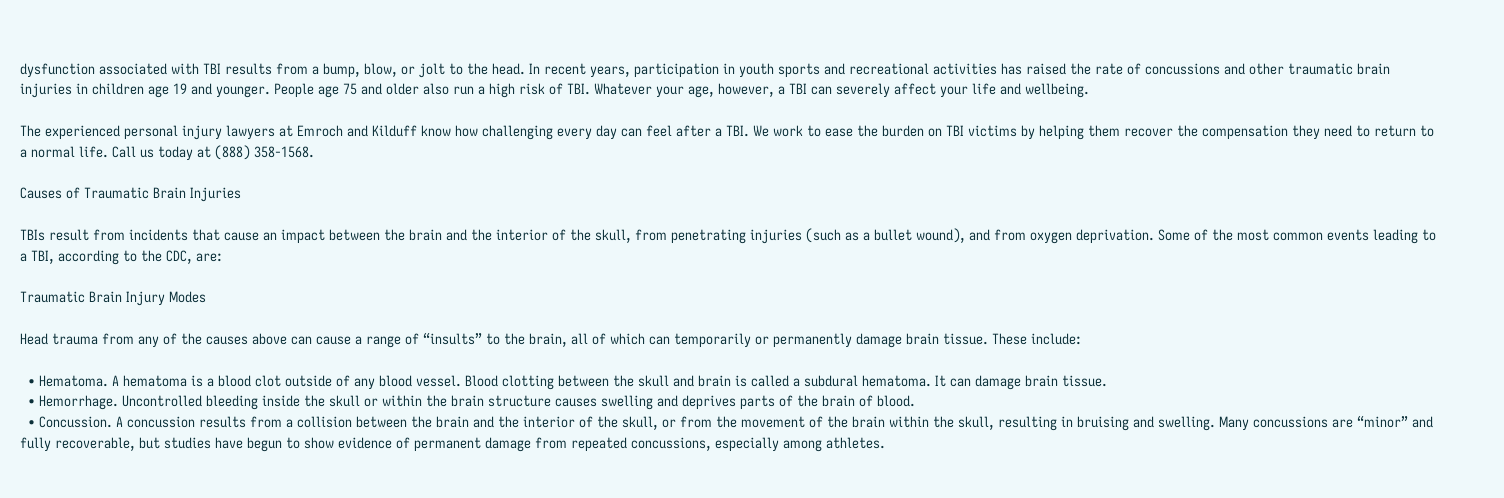dysfunction associated with TBI results from a bump, blow, or jolt to the head. In recent years, participation in youth sports and recreational activities has raised the rate of concussions and other traumatic brain injuries in children age 19 and younger. People age 75 and older also run a high risk of TBI. Whatever your age, however, a TBI can severely affect your life and wellbeing.

The experienced personal injury lawyers at Emroch and Kilduff know how challenging every day can feel after a TBI. We work to ease the burden on TBI victims by helping them recover the compensation they need to return to a normal life. Call us today at (888) 358-1568.

Causes of Traumatic Brain Injuries

TBIs result from incidents that cause an impact between the brain and the interior of the skull, from penetrating injuries (such as a bullet wound), and from oxygen deprivation. Some of the most common events leading to a TBI, according to the CDC, are:

Traumatic Brain Injury Modes

Head trauma from any of the causes above can cause a range of “insults” to the brain, all of which can temporarily or permanently damage brain tissue. These include:

  • Hematoma. A hematoma is a blood clot outside of any blood vessel. Blood clotting between the skull and brain is called a subdural hematoma. It can damage brain tissue.
  • Hemorrhage. Uncontrolled bleeding inside the skull or within the brain structure causes swelling and deprives parts of the brain of blood.
  • Concussion. A concussion results from a collision between the brain and the interior of the skull, or from the movement of the brain within the skull, resulting in bruising and swelling. Many concussions are “minor” and fully recoverable, but studies have begun to show evidence of permanent damage from repeated concussions, especially among athletes.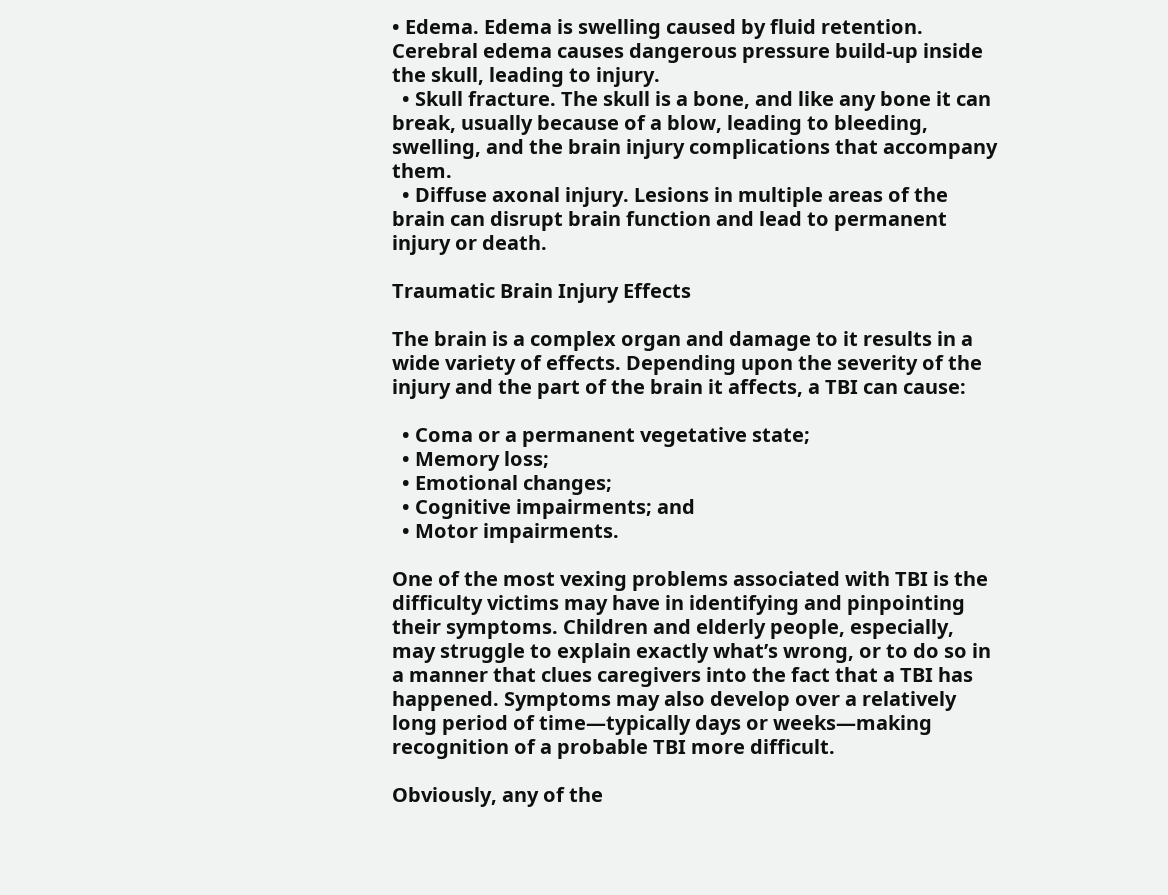• Edema. Edema is swelling caused by fluid retention. Cerebral edema causes dangerous pressure build-up inside the skull, leading to injury.
  • Skull fracture. The skull is a bone, and like any bone it can break, usually because of a blow, leading to bleeding, swelling, and the brain injury complications that accompany them.
  • Diffuse axonal injury. Lesions in multiple areas of the brain can disrupt brain function and lead to permanent injury or death.

Traumatic Brain Injury Effects

The brain is a complex organ and damage to it results in a wide variety of effects. Depending upon the severity of the injury and the part of the brain it affects, a TBI can cause:

  • Coma or a permanent vegetative state;
  • Memory loss;
  • Emotional changes;
  • Cognitive impairments; and
  • Motor impairments.

One of the most vexing problems associated with TBI is the difficulty victims may have in identifying and pinpointing their symptoms. Children and elderly people, especially, may struggle to explain exactly what’s wrong, or to do so in a manner that clues caregivers into the fact that a TBI has happened. Symptoms may also develop over a relatively long period of time—typically days or weeks—making recognition of a probable TBI more difficult.

Obviously, any of the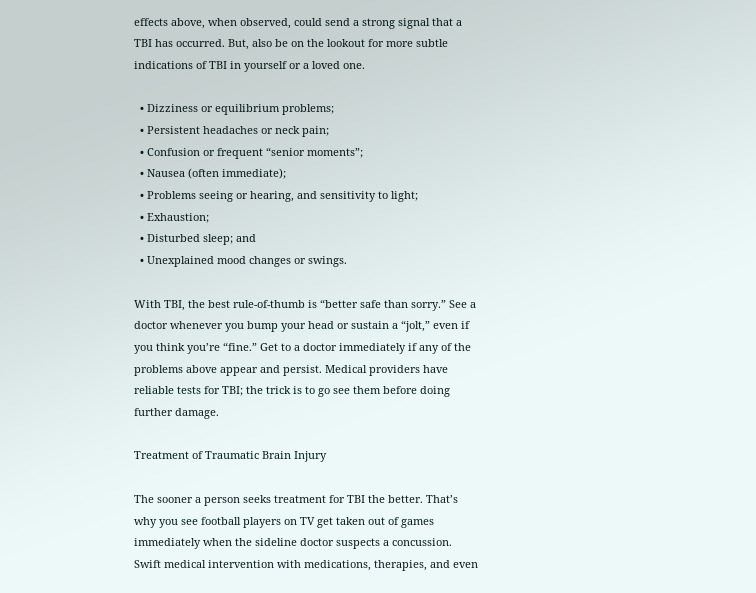effects above, when observed, could send a strong signal that a TBI has occurred. But, also be on the lookout for more subtle indications of TBI in yourself or a loved one.

  • Dizziness or equilibrium problems;
  • Persistent headaches or neck pain;
  • Confusion or frequent “senior moments”;
  • Nausea (often immediate);
  • Problems seeing or hearing, and sensitivity to light;
  • Exhaustion;
  • Disturbed sleep; and
  • Unexplained mood changes or swings.

With TBI, the best rule-of-thumb is “better safe than sorry.” See a doctor whenever you bump your head or sustain a “jolt,” even if you think you’re “fine.” Get to a doctor immediately if any of the problems above appear and persist. Medical providers have reliable tests for TBI; the trick is to go see them before doing further damage.

Treatment of Traumatic Brain Injury

The sooner a person seeks treatment for TBI the better. That’s why you see football players on TV get taken out of games immediately when the sideline doctor suspects a concussion. Swift medical intervention with medications, therapies, and even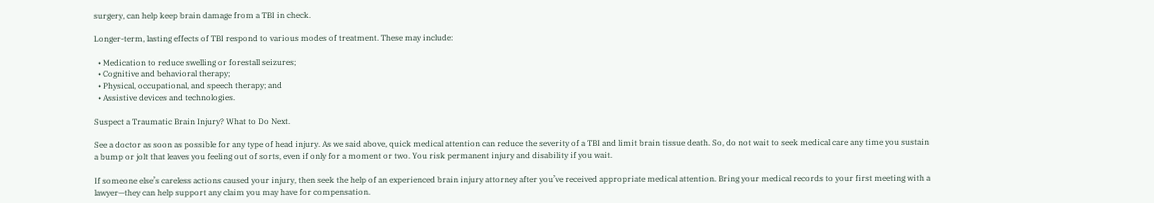surgery, can help keep brain damage from a TBI in check.

Longer-term, lasting effects of TBI respond to various modes of treatment. These may include:

  • Medication to reduce swelling or forestall seizures;
  • Cognitive and behavioral therapy;
  • Physical, occupational, and speech therapy; and
  • Assistive devices and technologies.

Suspect a Traumatic Brain Injury? What to Do Next.

See a doctor as soon as possible for any type of head injury. As we said above, quick medical attention can reduce the severity of a TBI and limit brain tissue death. So, do not wait to seek medical care any time you sustain a bump or jolt that leaves you feeling out of sorts, even if only for a moment or two. You risk permanent injury and disability if you wait.

If someone else’s careless actions caused your injury, then seek the help of an experienced brain injury attorney after you’ve received appropriate medical attention. Bring your medical records to your first meeting with a lawyer—they can help support any claim you may have for compensation.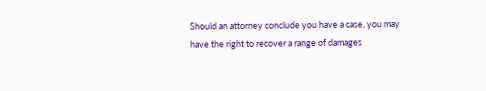Should an attorney conclude you have a case, you may have the right to recover a range of damages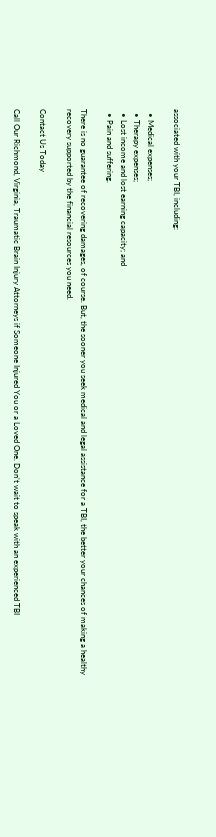associated with your TBI, including:

  • Medical expenses;
  • Therapy expenses;
  • Lost income and lost earning capacity; and
  • Pain and suffering.

There is no guarantee of recovering damages, of course. But, the sooner you seek medical and legal assistance for a TBI, the better your chances of making a healthy recovery supported by the financial resources you need.

Contact Us Today

Call Our Richmond, Virginia, Traumatic Brain Injury Attorneys if Someone Injured You or a Loved One. Don’t wait to speak with an experienced TBI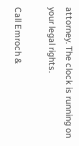attorney. The clock is running on your legal rights.

Call Emroch &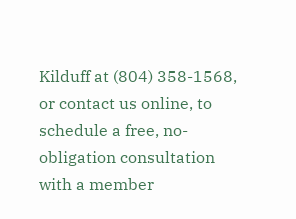Kilduff at (804) 358-1568, or contact us online, to schedule a free, no-obligation consultation with a member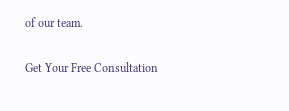of our team.

Get Your Free Consultation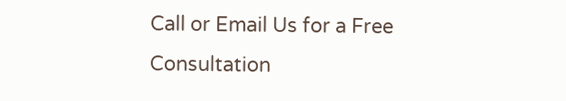Call or Email Us for a Free Consultation